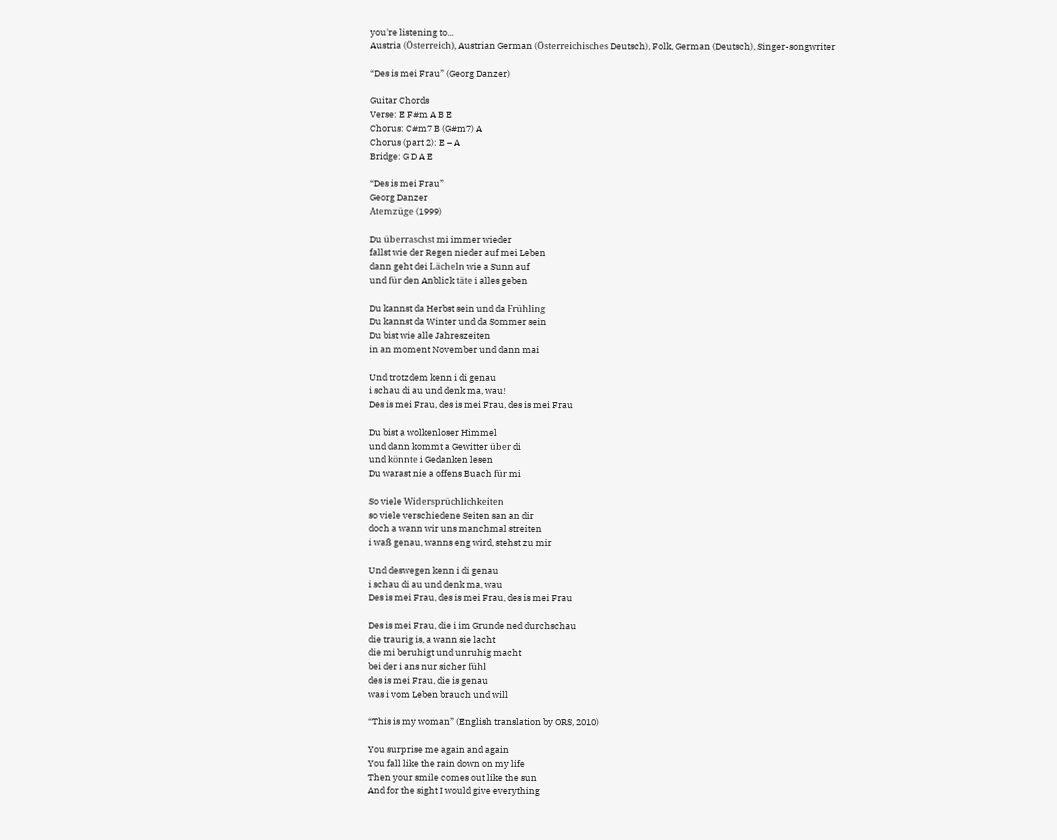you're listening to...
Austria (Österreich), Austrian German (Österreichisches Deutsch), Folk, German (Deutsch), Singer-songwriter

“Des is mei Frau” (Georg Danzer)

Guitar Chords
Verse: E F#m A B E
Chorus: C#m7 B (G#m7) A
Chorus (part 2): E – A
Bridge: G D A E

“Des is mei Frau”
Georg Danzer
Atemzüge (1999)

Du überraschst mi immer wieder
fallst wie der Regen nieder auf mei Leben
dann geht dei Lächeln wie a Sunn auf
und für den Anblick täte i alles geben

Du kannst da Herbst sein und da Frühling
Du kannst da Winter und da Sommer sein
Du bist wie alle Jahreszeiten
in an moment November und dann mai

Und trotzdem kenn i di genau
i schau di au und denk ma, wau!
Des is mei Frau, des is mei Frau, des is mei Frau

Du bist a wolkenloser Himmel
und dann kommt a Gewitter über di
und könnte i Gedanken lesen
Du warast nie a offens Buach für mi

So viele Widersprüchlichkeiten
so viele verschiedene Seiten san an dir
doch a wann wir uns manchmal streiten
i waß genau, wanns eng wird, stehst zu mir

Und deswegen kenn i di genau
i schau di au und denk ma, wau
Des is mei Frau, des is mei Frau, des is mei Frau

Des is mei Frau, die i im Grunde ned durchschau
die traurig is, a wann sie lacht
die mi beruhigt und unruhig macht
bei der i ans nur sicher fühl
des is mei Frau, die is genau
was i vom Leben brauch und will

“This is my woman” (English translation by ORS, 2010)

You surprise me again and again
You fall like the rain down on my life
Then your smile comes out like the sun
And for the sight I would give everything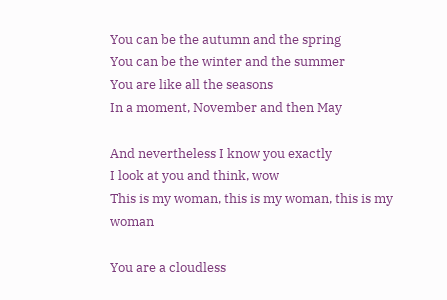You can be the autumn and the spring
You can be the winter and the summer
You are like all the seasons
In a moment, November and then May

And nevertheless I know you exactly
I look at you and think, wow
This is my woman, this is my woman, this is my woman

You are a cloudless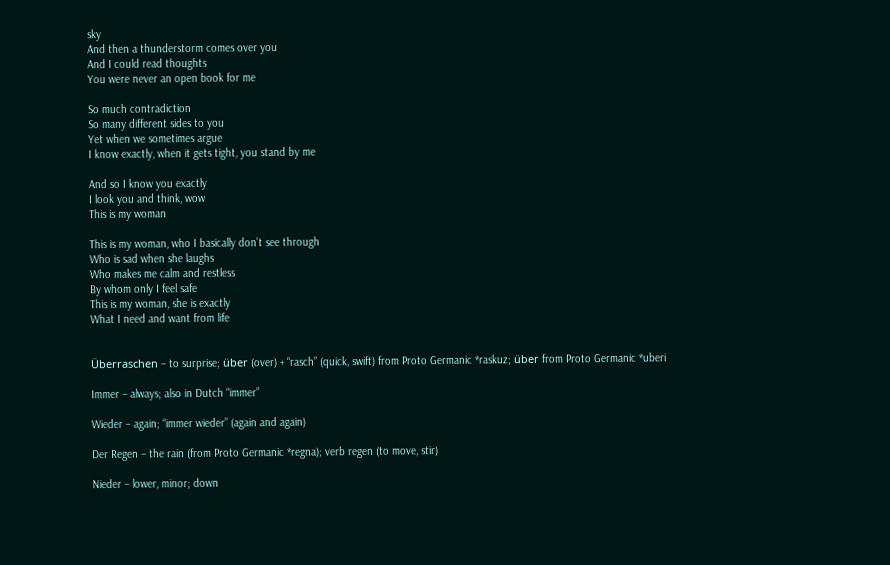sky
And then a thunderstorm comes over you
And I could read thoughts
You were never an open book for me

So much contradiction
So many different sides to you
Yet when we sometimes argue
I know exactly, when it gets tight, you stand by me

And so I know you exactly
I look you and think, wow
This is my woman

This is my woman, who I basically don’t see through
Who is sad when she laughs
Who makes me calm and restless
By whom only I feel safe
This is my woman, she is exactly
What I need and want from life


Überraschen – to surprise; über (over) + “rasch” (quick, swift) from Proto Germanic *raskuz; über from Proto Germanic *uberi

Immer – always; also in Dutch “immer”

Wieder – again; “immer wieder” (again and again)

Der Regen – the rain (from Proto Germanic *regna); verb regen (to move, stir)

Nieder – lower, minor; down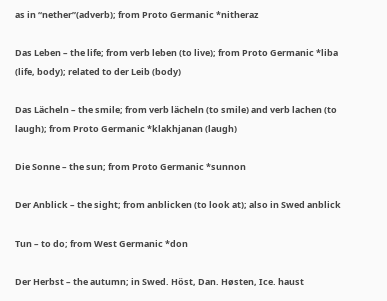as in “nether”(adverb); from Proto Germanic *nitheraz

Das Leben – the life; from verb leben (to live); from Proto Germanic *liba (life, body); related to der Leib (body)

Das Lächeln – the smile; from verb lächeln (to smile) and verb lachen (to laugh); from Proto Germanic *klakhjanan (laugh)

Die Sonne – the sun; from Proto Germanic *sunnon

Der Anblick – the sight; from anblicken (to look at); also in Swed anblick

Tun – to do; from West Germanic *don

Der Herbst – the autumn; in Swed. Höst, Dan. Høsten, Ice. haust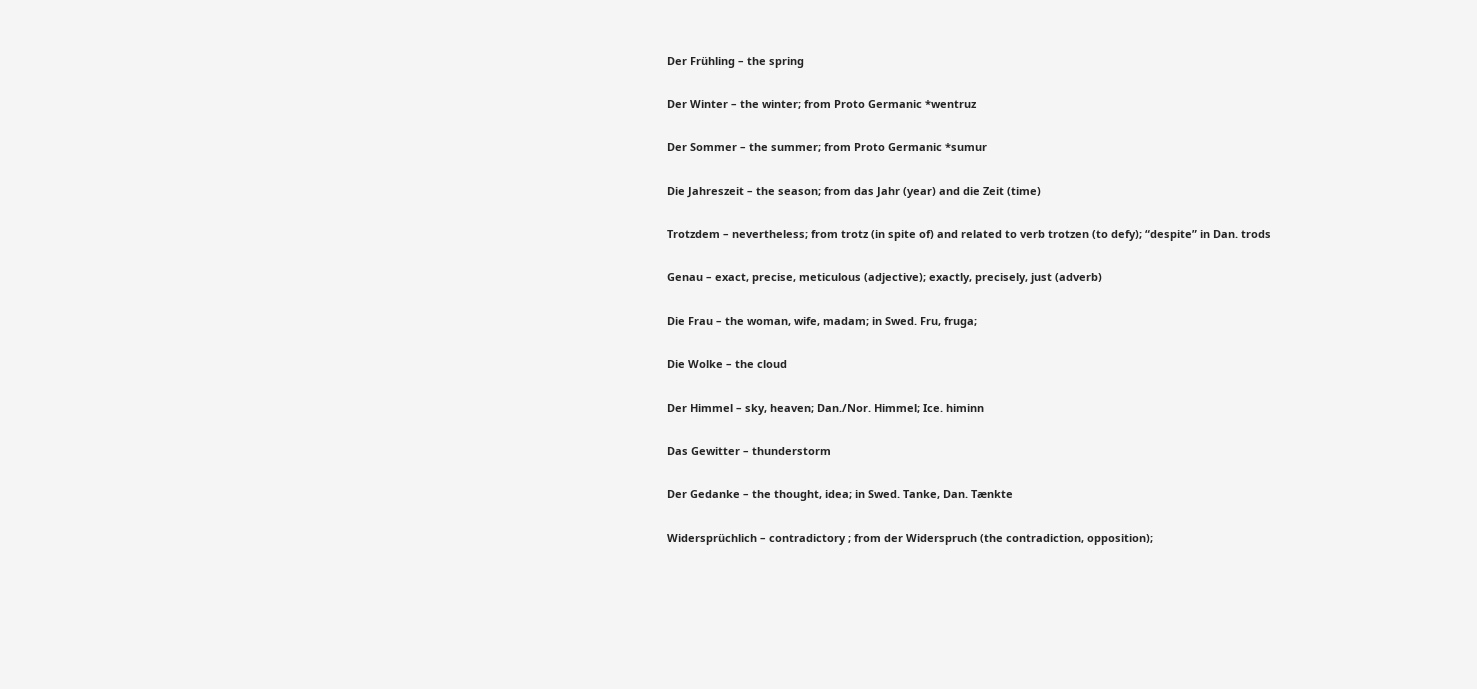Der Frühling – the spring

Der Winter – the winter; from Proto Germanic *wentruz

Der Sommer – the summer; from Proto Germanic *sumur

Die Jahreszeit – the season; from das Jahr (year) and die Zeit (time)

Trotzdem – nevertheless; from trotz (in spite of) and related to verb trotzen (to defy); “despite” in Dan. trods

Genau – exact, precise, meticulous (adjective); exactly, precisely, just (adverb)

Die Frau – the woman, wife, madam; in Swed. Fru, fruga;

Die Wolke – the cloud

Der Himmel – sky, heaven; Dan./Nor. Himmel; Ice. himinn

Das Gewitter – thunderstorm

Der Gedanke – the thought, idea; in Swed. Tanke, Dan. Tænkte

Widersprüchlich – contradictory ; from der Widerspruch (the contradiction, opposition);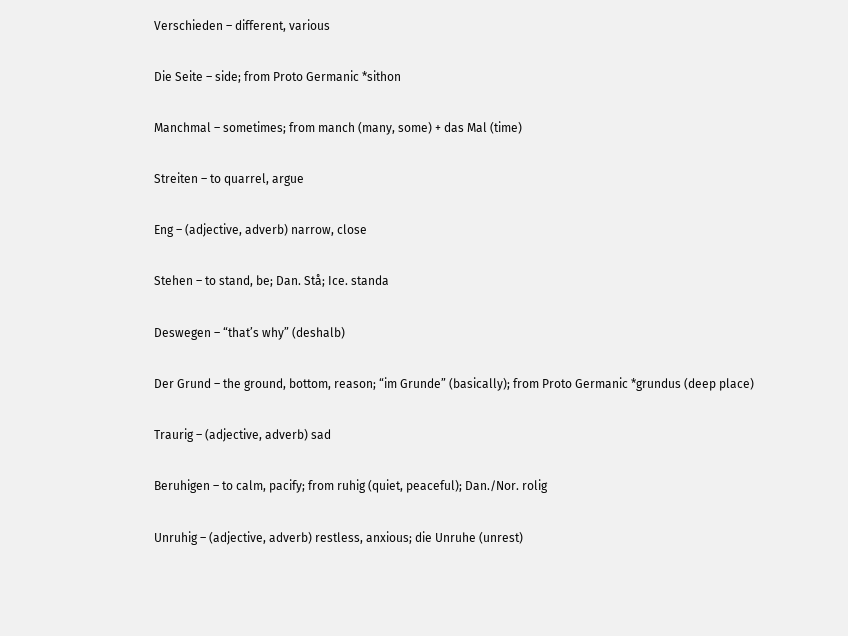Verschieden – different, various

Die Seite – side; from Proto Germanic *sithon

Manchmal – sometimes; from manch (many, some) + das Mal (time)

Streiten – to quarrel, argue

Eng – (adjective, adverb) narrow, close

Stehen – to stand, be; Dan. Stå; Ice. standa

Deswegen – “that’s why” (deshalb)

Der Grund – the ground, bottom, reason; “im Grunde” (basically); from Proto Germanic *grundus (deep place)

Traurig – (adjective, adverb) sad

Beruhigen – to calm, pacify; from ruhig (quiet, peaceful); Dan./Nor. rolig

Unruhig – (adjective, adverb) restless, anxious; die Unruhe (unrest)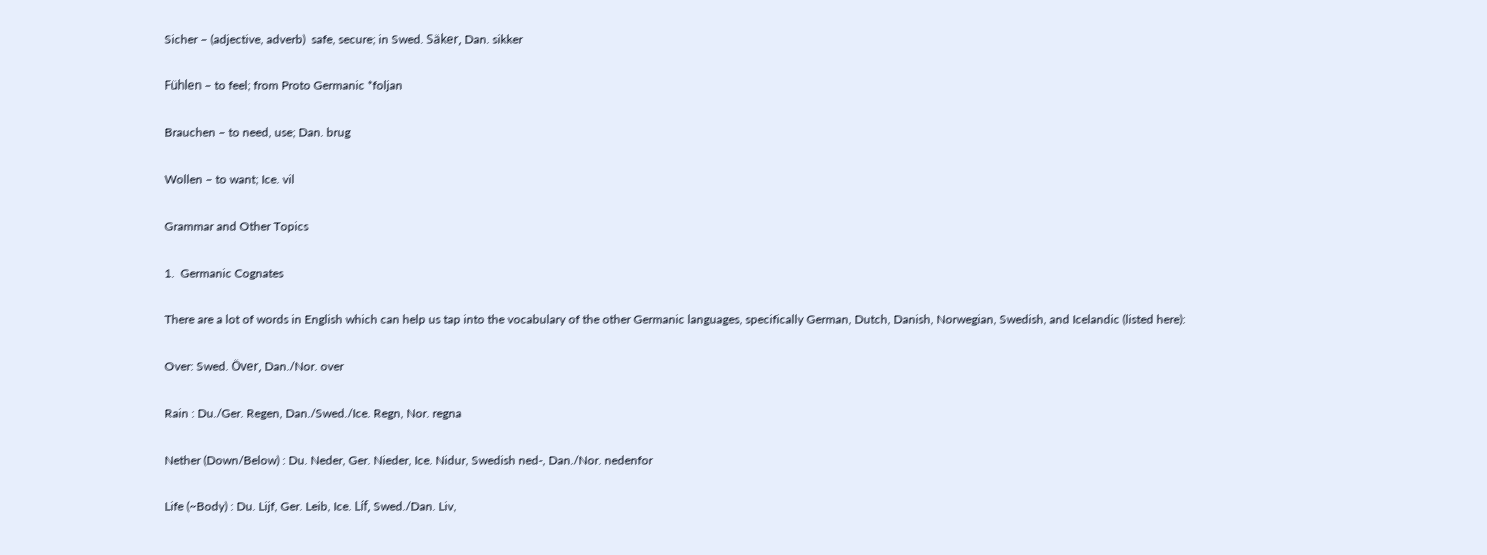Sicher – (adjective, adverb)  safe, secure; in Swed. Säker, Dan. sikker

Fühlen – to feel; from Proto Germanic *foljan

Brauchen – to need, use; Dan. brug

Wollen – to want; Ice. vil

Grammar and Other Topics

1.  Germanic Cognates

There are a lot of words in English which can help us tap into the vocabulary of the other Germanic languages, specifically German, Dutch, Danish, Norwegian, Swedish, and Icelandic (listed here):

Over: Swed. Över, Dan./Nor. over

Rain : Du./Ger. Regen, Dan./Swed./Ice. Regn, Nor. regna

Nether (Down/Below) : Du. Neder, Ger. Nieder, Ice. Nidur, Swedish ned-, Dan./Nor. nedenfor

Life (~Body) : Du. Lijf, Ger. Leib, Ice. Líf, Swed./Dan. Liv,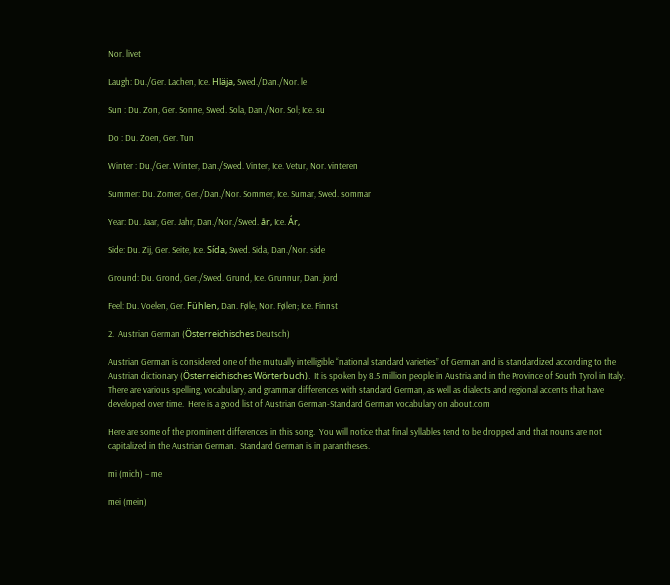Nor. livet

Laugh: Du./Ger. Lachen, Ice. Hläja, Swed./Dan./Nor. le

Sun : Du. Zon, Ger. Sonne, Swed. Sola, Dan./Nor. Sol; Ice. su

Do : Du. Zoen, Ger. Tun

Winter : Du./Ger. Winter, Dan./Swed. Vinter, Ice. Vetur, Nor. vinteren

Summer: Du. Zomer, Ger./Dan./Nor. Sommer, Ice. Sumar, Swed. sommar

Year: Du. Jaar, Ger. Jahr, Dan./Nor./Swed. år, Ice. Ár,

Side: Du. Zij, Ger. Seite, Ice. Sída, Swed. Sida, Dan./Nor. side

Ground: Du. Grond, Ger./Swed. Grund, Ice. Grunnur, Dan. jord

Feel: Du. Voelen, Ger. Fühlen, Dan. Føle, Nor. Følen; Ice. Finnst

2.  Austrian German (Österreichisches Deutsch)

Austrian German is considered one of the mutually intelligible “national standard varieties” of German and is standardized according to the Austrian dictionary (Österreichisches Wörterbuch).  It is spoken by 8.5 million people in Austria and in the Province of South Tyrol in Italy.   There are various spelling, vocabulary, and grammar differences with standard German, as well as dialects and regional accents that have developed over time.  Here is a good list of Austrian German-Standard German vocabulary on about.com

Here are some of the prominent differences in this song.  You will notice that final syllables tend to be dropped and that nouns are not capitalized in the Austrian German.  Standard German is in parantheses.

mi (mich) – me

mei (mein)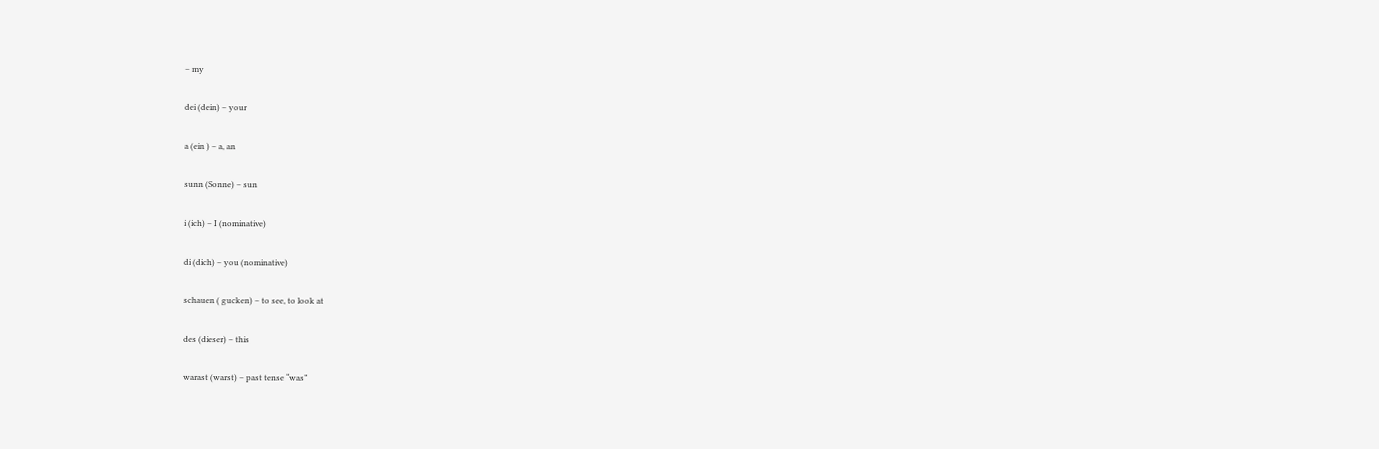– my

dei (dein) – your

a (ein ) – a, an

sunn (Sonne) – sun

i (ich) – I (nominative)

di (dich) – you (nominative)

schauen ( gucken) – to see, to look at

des (dieser) – this

warast (warst) – past tense “was”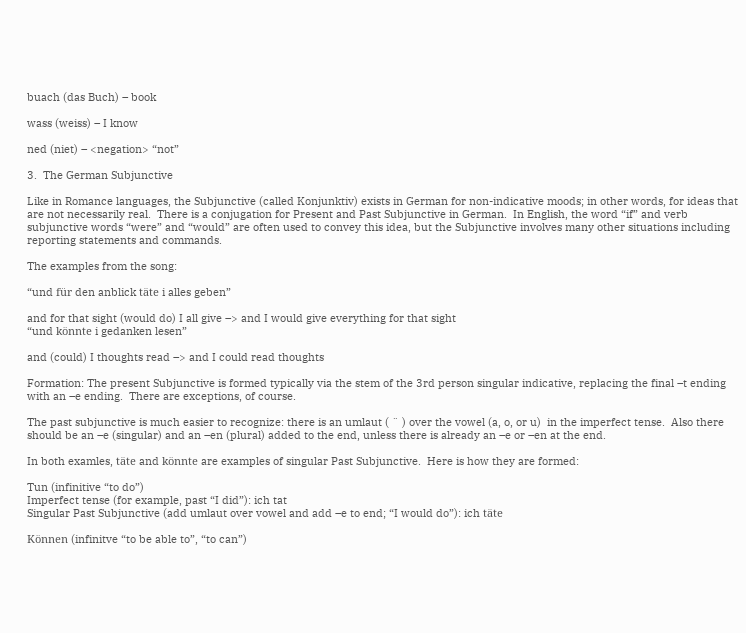buach (das Buch) – book

wass (weiss) – I know

ned (niet) – <negation> “not”

3.  The German Subjunctive

Like in Romance languages, the Subjunctive (called Konjunktiv) exists in German for non-indicative moods; in other words, for ideas that are not necessarily real.  There is a conjugation for Present and Past Subjunctive in German.  In English, the word “if” and verb subjunctive words “were” and “would” are often used to convey this idea, but the Subjunctive involves many other situations including reporting statements and commands.

The examples from the song:

“und für den anblick täte i alles geben”

and for that sight (would do) I all give –> and I would give everything for that sight
“und könnte i gedanken lesen”

and (could) I thoughts read –> and I could read thoughts

Formation: The present Subjunctive is formed typically via the stem of the 3rd person singular indicative, replacing the final –t ending with an –e ending.  There are exceptions, of course.

The past subjunctive is much easier to recognize: there is an umlaut ( ¨ ) over the vowel (a, o, or u)  in the imperfect tense.  Also there should be an –e (singular) and an –en (plural) added to the end, unless there is already an –e or –en at the end.

In both examles, täte and könnte are examples of singular Past Subjunctive.  Here is how they are formed:

Tun (infinitive “to do”)
Imperfect tense (for example, past “I did”): ich tat
Singular Past Subjunctive (add umlaut over vowel and add –e to end; “I would do”): ich täte

Können (infinitve “to be able to”, “to can”)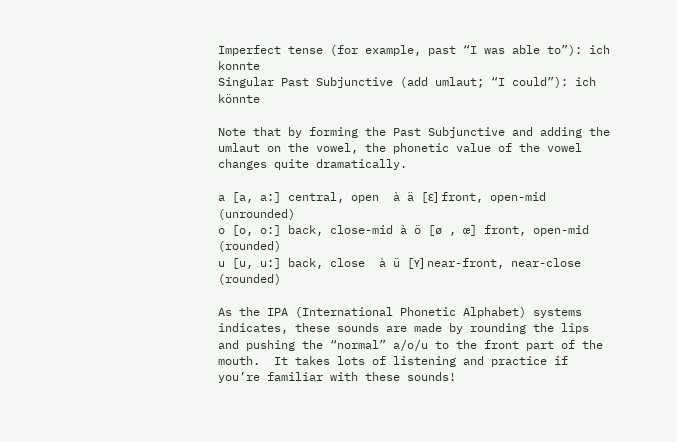Imperfect tense (for example, past “I was able to”): ich konnte
Singular Past Subjunctive (add umlaut; “I could”): ich könnte

Note that by forming the Past Subjunctive and adding the umlaut on the vowel, the phonetic value of the vowel changes quite dramatically.

a [a, a:] central, open  à ä [ɛ] front, open-mid (unrounded)
o [o, o:] back, close-mid à ö [ø , œ] front, open-mid (rounded)
u [u, u:] back, close  à ü [ʏ] near-front, near-close (rounded)

As the IPA (International Phonetic Alphabet) systems indicates, these sounds are made by rounding the lips and pushing the “normal” a/o/u to the front part of the mouth.  It takes lots of listening and practice if you’re familiar with these sounds!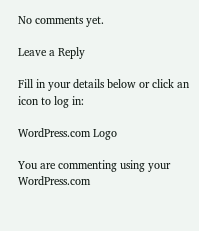No comments yet.

Leave a Reply

Fill in your details below or click an icon to log in:

WordPress.com Logo

You are commenting using your WordPress.com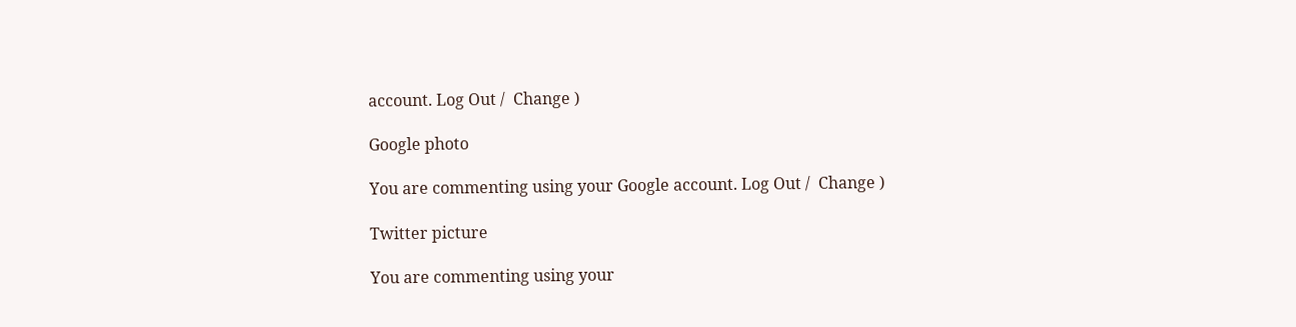account. Log Out /  Change )

Google photo

You are commenting using your Google account. Log Out /  Change )

Twitter picture

You are commenting using your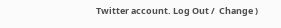Twitter account. Log Out /  Change )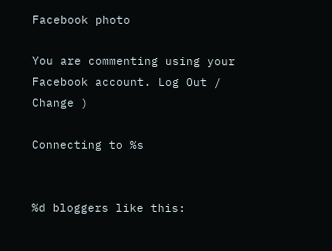Facebook photo

You are commenting using your Facebook account. Log Out /  Change )

Connecting to %s


%d bloggers like this: